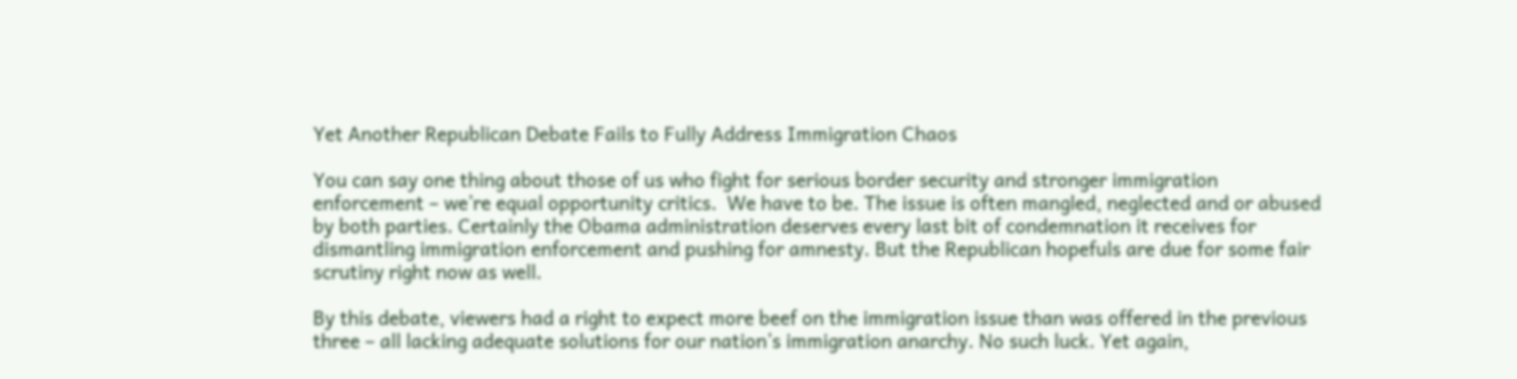Yet Another Republican Debate Fails to Fully Address Immigration Chaos

You can say one thing about those of us who fight for serious border security and stronger immigration enforcement – we’re equal opportunity critics.  We have to be. The issue is often mangled, neglected and or abused by both parties. Certainly the Obama administration deserves every last bit of condemnation it receives for dismantling immigration enforcement and pushing for amnesty. But the Republican hopefuls are due for some fair scrutiny right now as well.

By this debate, viewers had a right to expect more beef on the immigration issue than was offered in the previous three – all lacking adequate solutions for our nation’s immigration anarchy. No such luck. Yet again,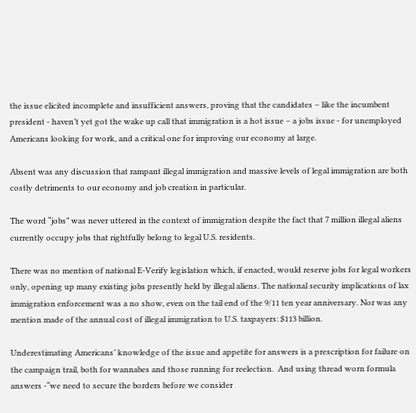the issue elicited incomplete and insufficient answers, proving that the candidates – like the incumbent president - haven’t yet got the wake up call that immigration is a hot issue – a jobs issue - for unemployed Americans looking for work, and a critical one for improving our economy at large.

Absent was any discussion that rampant illegal immigration and massive levels of legal immigration are both costly detriments to our economy and job creation in particular.

The word “jobs” was never uttered in the context of immigration despite the fact that 7 million illegal aliens currently occupy jobs that rightfully belong to legal U.S. residents.

There was no mention of national E-Verify legislation which, if enacted, would reserve jobs for legal workers only, opening up many existing jobs presently held by illegal aliens. The national security implications of lax immigration enforcement was a no show, even on the tail end of the 9/11 ten year anniversary. Nor was any mention made of the annual cost of illegal immigration to U.S. taxpayers: $113 billion.

Underestimating Americans’ knowledge of the issue and appetite for answers is a prescription for failure on the campaign trail, both for wannabes and those running for reelection.  And using thread worn formula answers -“we need to secure the borders before we consider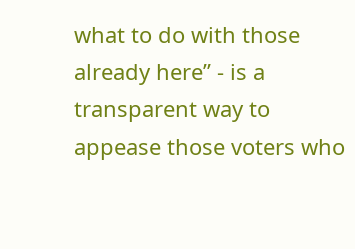what to do with those already here” - is a transparent way to appease those voters who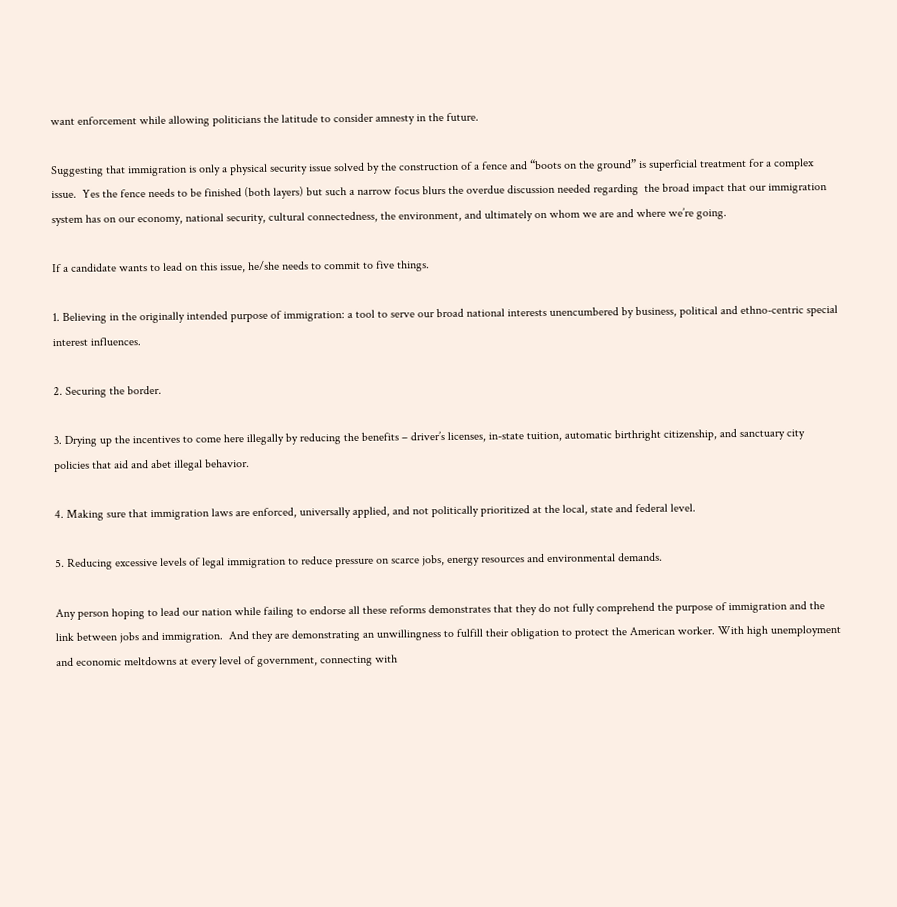want enforcement while allowing politicians the latitude to consider amnesty in the future.

Suggesting that immigration is only a physical security issue solved by the construction of a fence and “boots on the ground” is superficial treatment for a complex issue.  Yes the fence needs to be finished (both layers) but such a narrow focus blurs the overdue discussion needed regarding  the broad impact that our immigration system has on our economy, national security, cultural connectedness, the environment, and ultimately on whom we are and where we’re going.

If a candidate wants to lead on this issue, he/she needs to commit to five things.

1. Believing in the originally intended purpose of immigration: a tool to serve our broad national interests unencumbered by business, political and ethno-centric special interest influences.

2. Securing the border.

3. Drying up the incentives to come here illegally by reducing the benefits – driver’s licenses, in-state tuition, automatic birthright citizenship, and sanctuary city policies that aid and abet illegal behavior.

4. Making sure that immigration laws are enforced, universally applied, and not politically prioritized at the local, state and federal level.

5. Reducing excessive levels of legal immigration to reduce pressure on scarce jobs, energy resources and environmental demands.

Any person hoping to lead our nation while failing to endorse all these reforms demonstrates that they do not fully comprehend the purpose of immigration and the link between jobs and immigration.  And they are demonstrating an unwillingness to fulfill their obligation to protect the American worker. With high unemployment and economic meltdowns at every level of government, connecting with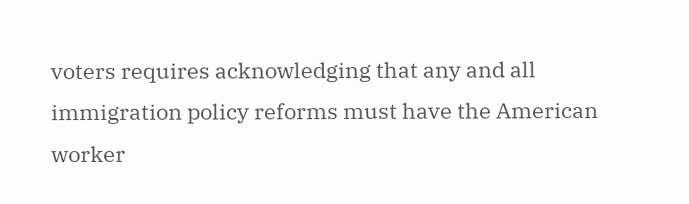voters requires acknowledging that any and all immigration policy reforms must have the American worker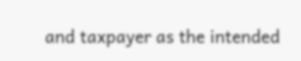and taxpayer as the intended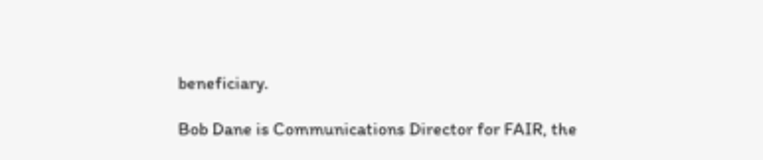beneficiary.

Bob Dane is Communications Director for FAIR, the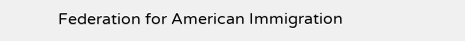Federation for American Immigration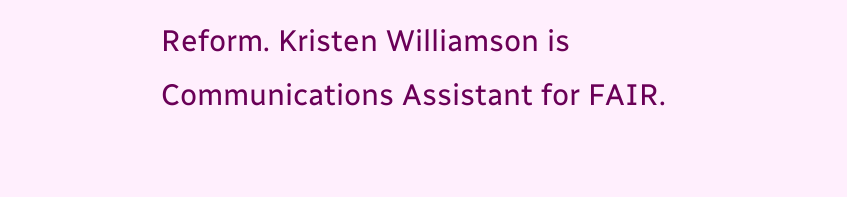Reform. Kristen Williamson is Communications Assistant for FAIR.